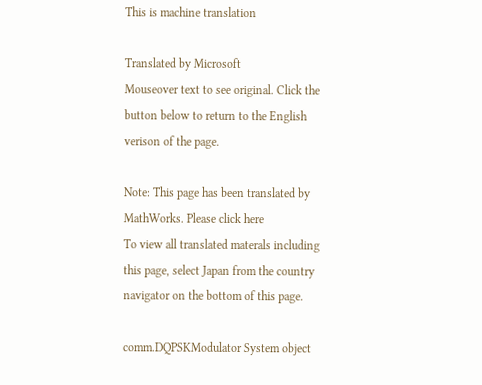This is machine translation

Translated by Microsoft
Mouseover text to see original. Click the button below to return to the English verison of the page.

Note: This page has been translated by MathWorks. Please click here
To view all translated materals including this page, select Japan from the country navigator on the bottom of this page.

comm.DQPSKModulator System object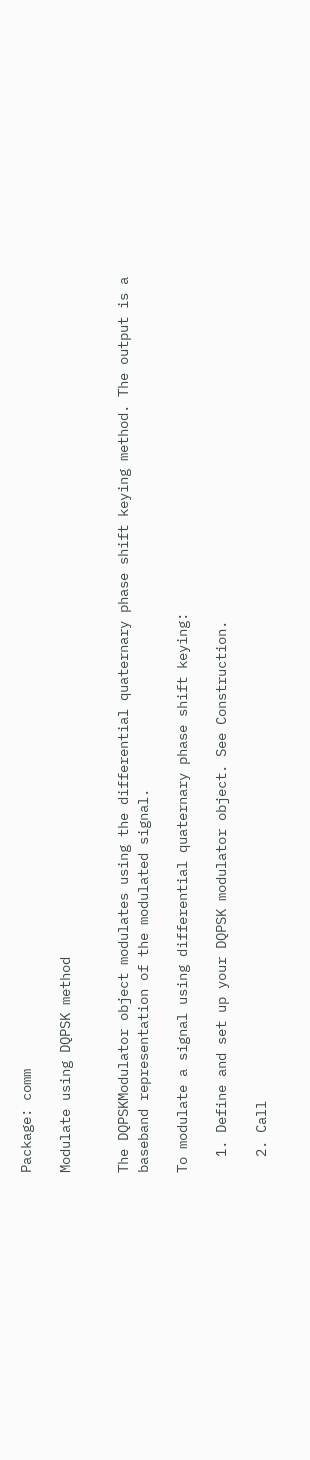Package: comm

Modulate using DQPSK method


The DQPSKModulator object modulates using the differential quaternary phase shift keying method. The output is a baseband representation of the modulated signal.

To modulate a signal using differential quaternary phase shift keying:

  1. Define and set up your DQPSK modulator object. See Construction.

  2. Call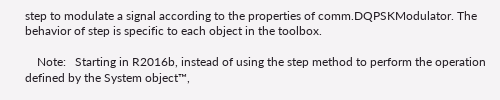step to modulate a signal according to the properties of comm.DQPSKModulator. The behavior of step is specific to each object in the toolbox.

    Note:   Starting in R2016b, instead of using the step method to perform the operation defined by the System object™,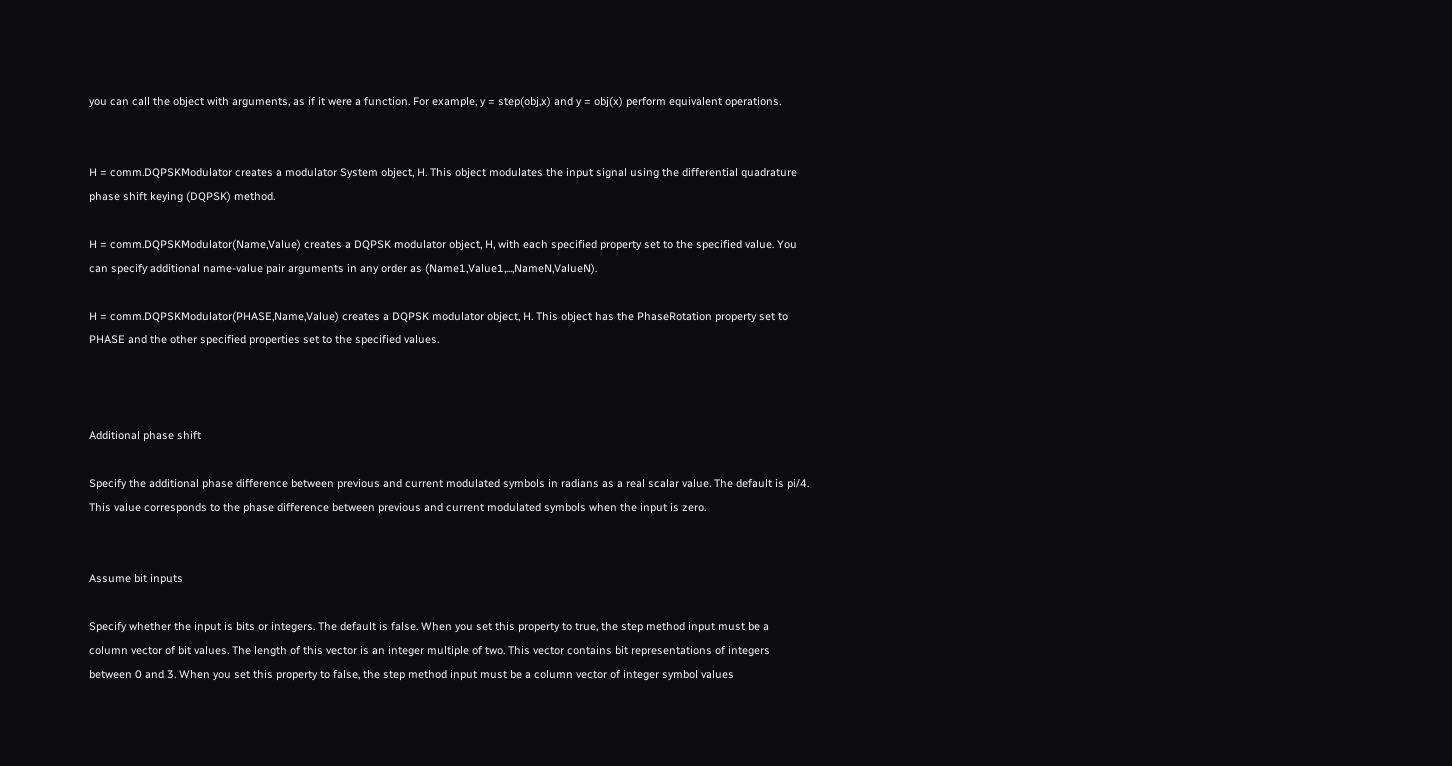you can call the object with arguments, as if it were a function. For example, y = step(obj,x) and y = obj(x) perform equivalent operations.


H = comm.DQPSKModulator creates a modulator System object, H. This object modulates the input signal using the differential quadrature phase shift keying (DQPSK) method.

H = comm.DQPSKModulator(Name,Value) creates a DQPSK modulator object, H, with each specified property set to the specified value. You can specify additional name-value pair arguments in any order as (Name1,Value1,...,NameN,ValueN).

H = comm.DQPSKModulator(PHASE,Name,Value) creates a DQPSK modulator object, H. This object has the PhaseRotation property set to PHASE and the other specified properties set to the specified values.



Additional phase shift

Specify the additional phase difference between previous and current modulated symbols in radians as a real scalar value. The default is pi/4. This value corresponds to the phase difference between previous and current modulated symbols when the input is zero.


Assume bit inputs

Specify whether the input is bits or integers. The default is false. When you set this property to true, the step method input must be a column vector of bit values. The length of this vector is an integer multiple of two. This vector contains bit representations of integers between 0 and 3. When you set this property to false, the step method input must be a column vector of integer symbol values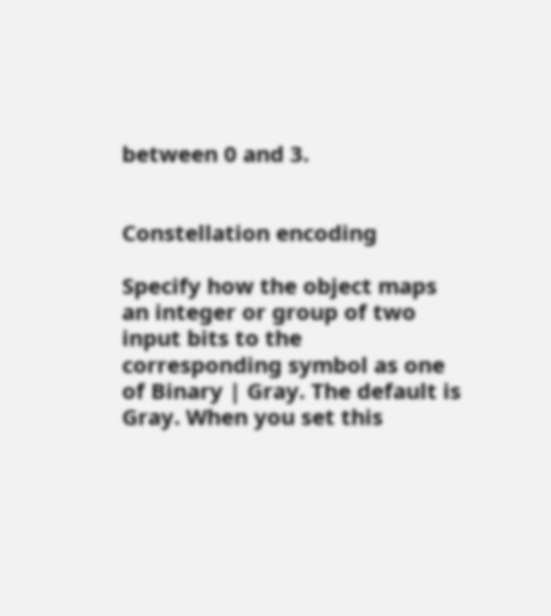between 0 and 3.


Constellation encoding

Specify how the object maps an integer or group of two input bits to the corresponding symbol as one of Binary | Gray. The default is Gray. When you set this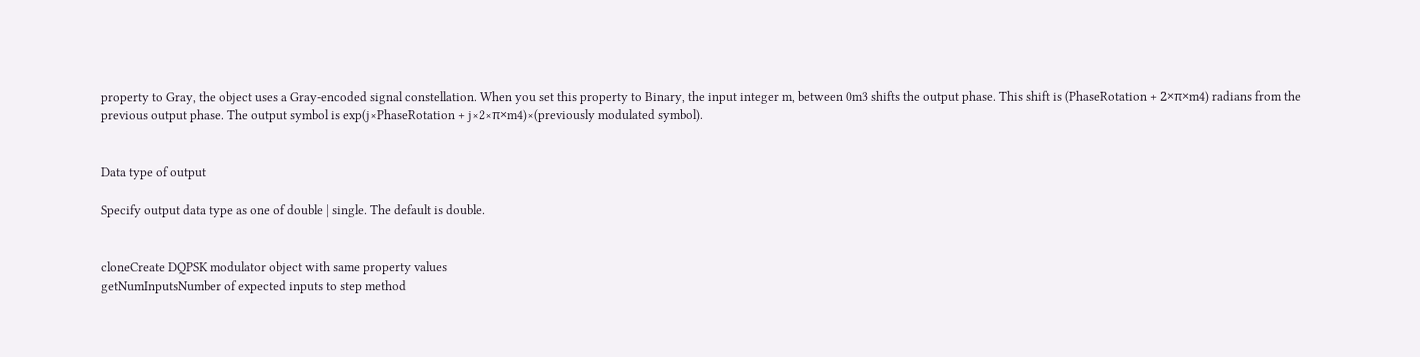property to Gray, the object uses a Gray-encoded signal constellation. When you set this property to Binary, the input integer m, between 0m3 shifts the output phase. This shift is (PhaseRotation + 2×π×m4) radians from the previous output phase. The output symbol is exp(j×PhaseRotation + j×2×π×m4)×(previously modulated symbol).


Data type of output

Specify output data type as one of double | single. The default is double.


cloneCreate DQPSK modulator object with same property values
getNumInputsNumber of expected inputs to step method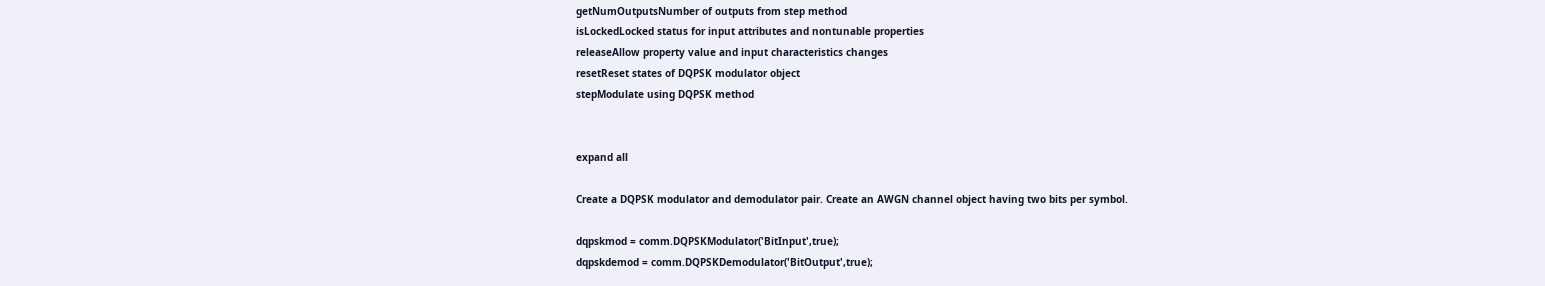getNumOutputsNumber of outputs from step method
isLockedLocked status for input attributes and nontunable properties
releaseAllow property value and input characteristics changes
resetReset states of DQPSK modulator object
stepModulate using DQPSK method


expand all

Create a DQPSK modulator and demodulator pair. Create an AWGN channel object having two bits per symbol.

dqpskmod = comm.DQPSKModulator('BitInput',true);
dqpskdemod = comm.DQPSKDemodulator('BitOutput',true);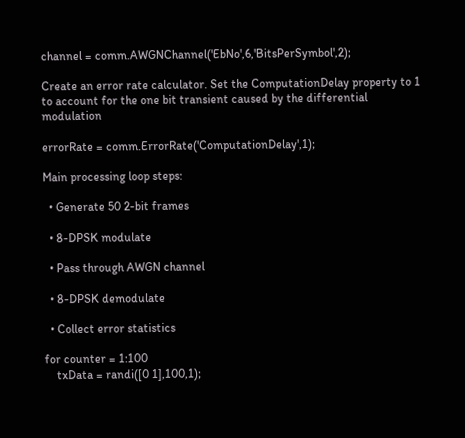channel = comm.AWGNChannel('EbNo',6,'BitsPerSymbol',2);

Create an error rate calculator. Set the ComputationDelay property to 1 to account for the one bit transient caused by the differential modulation

errorRate = comm.ErrorRate('ComputationDelay',1);

Main processing loop steps:

  • Generate 50 2-bit frames

  • 8-DPSK modulate

  • Pass through AWGN channel

  • 8-DPSK demodulate

  • Collect error statistics

for counter = 1:100
    txData = randi([0 1],100,1);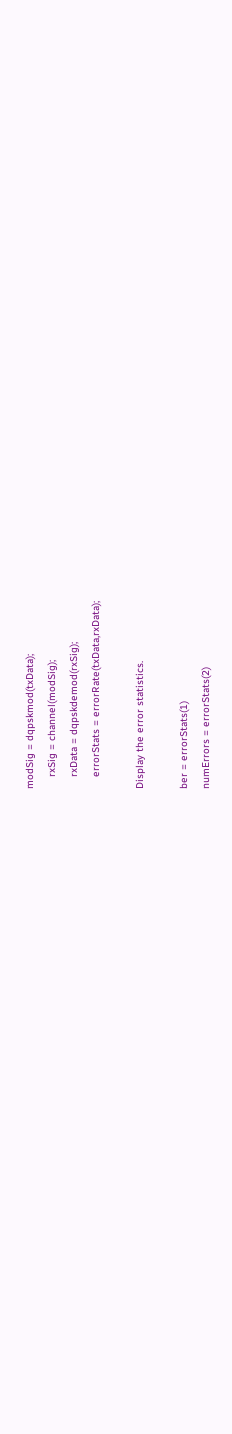modSig = dqpskmod(txData);
    rxSig = channel(modSig);
    rxData = dqpskdemod(rxSig);
    errorStats = errorRate(txData,rxData);

Display the error statistics.

ber = errorStats(1)
numErrors = errorStats(2)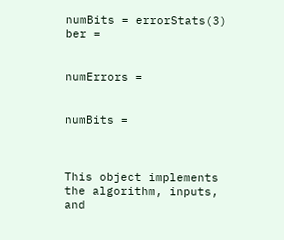numBits = errorStats(3)
ber =


numErrors =


numBits =



This object implements the algorithm, inputs, and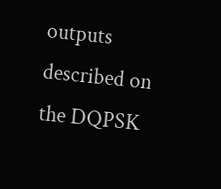outputs described on the DQPSK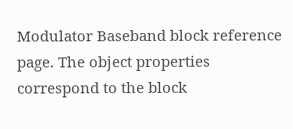Modulator Baseband block reference page. The object properties correspond to the block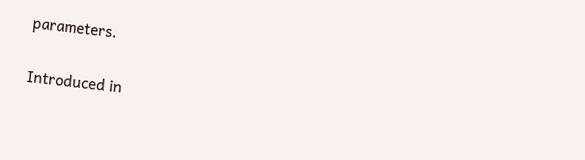parameters.

Introduced in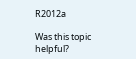R2012a

Was this topic helpful?